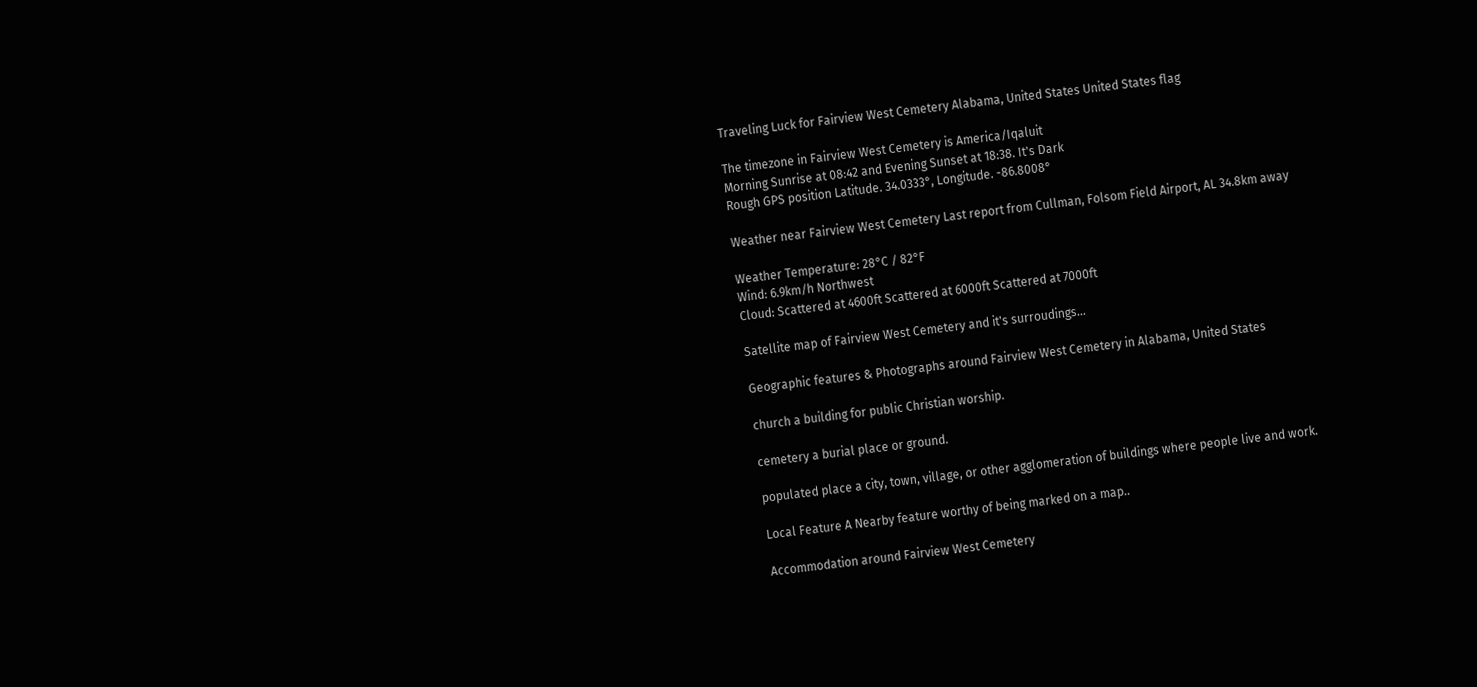Traveling Luck for Fairview West Cemetery Alabama, United States United States flag

The timezone in Fairview West Cemetery is America/Iqaluit
Morning Sunrise at 08:42 and Evening Sunset at 18:38. It's Dark
Rough GPS position Latitude. 34.0333°, Longitude. -86.8008°

Weather near Fairview West Cemetery Last report from Cullman, Folsom Field Airport, AL 34.8km away

Weather Temperature: 28°C / 82°F
Wind: 6.9km/h Northwest
Cloud: Scattered at 4600ft Scattered at 6000ft Scattered at 7000ft

Satellite map of Fairview West Cemetery and it's surroudings...

Geographic features & Photographs around Fairview West Cemetery in Alabama, United States

church a building for public Christian worship.

cemetery a burial place or ground.

populated place a city, town, village, or other agglomeration of buildings where people live and work.

Local Feature A Nearby feature worthy of being marked on a map..

Accommodation around Fairview West Cemetery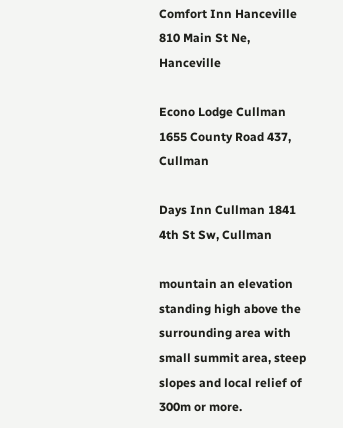Comfort Inn Hanceville 810 Main St Ne, Hanceville

Econo Lodge Cullman 1655 County Road 437, Cullman

Days Inn Cullman 1841 4th St Sw, Cullman

mountain an elevation standing high above the surrounding area with small summit area, steep slopes and local relief of 300m or more.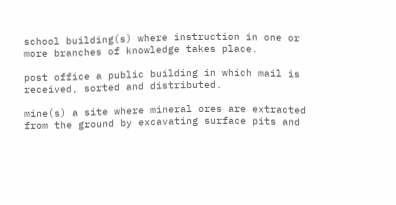school building(s) where instruction in one or more branches of knowledge takes place.

post office a public building in which mail is received, sorted and distributed.

mine(s) a site where mineral ores are extracted from the ground by excavating surface pits and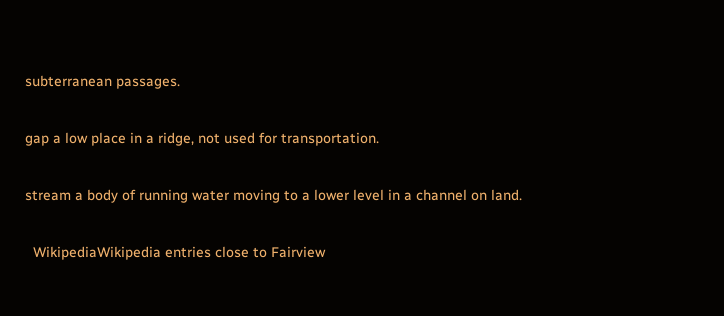subterranean passages.

gap a low place in a ridge, not used for transportation.

stream a body of running water moving to a lower level in a channel on land.

  WikipediaWikipedia entries close to Fairview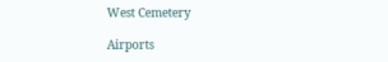West Cemetery

Airports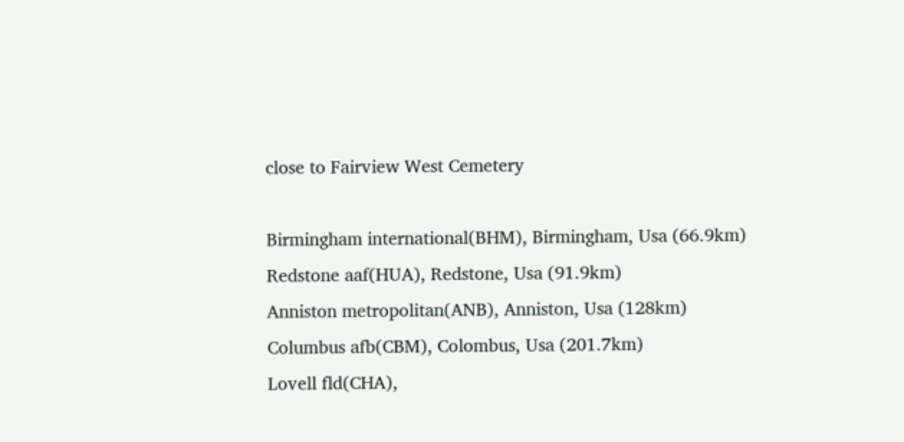close to Fairview West Cemetery

Birmingham international(BHM), Birmingham, Usa (66.9km)
Redstone aaf(HUA), Redstone, Usa (91.9km)
Anniston metropolitan(ANB), Anniston, Usa (128km)
Columbus afb(CBM), Colombus, Usa (201.7km)
Lovell fld(CHA),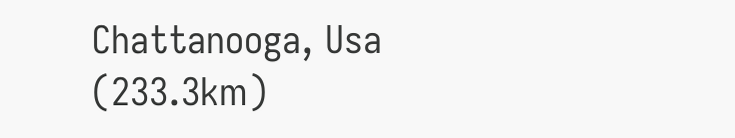Chattanooga, Usa (233.3km)